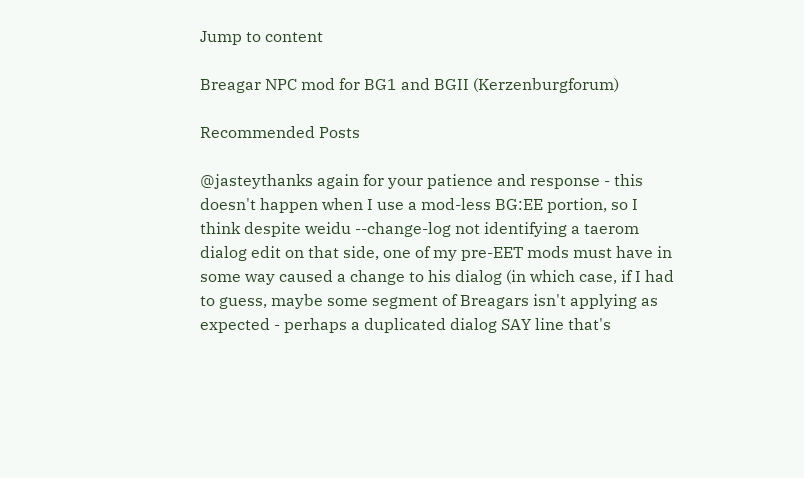Jump to content

Breagar NPC mod for BG1 and BGII (Kerzenburgforum)

Recommended Posts

@jasteythanks again for your patience and response - this doesn't happen when I use a mod-less BG:EE portion, so I think despite weidu --change-log not identifying a taerom dialog edit on that side, one of my pre-EET mods must have in some way caused a change to his dialog (in which case, if I had to guess, maybe some segment of Breagars isn't applying as expected - perhaps a duplicated dialog SAY line that's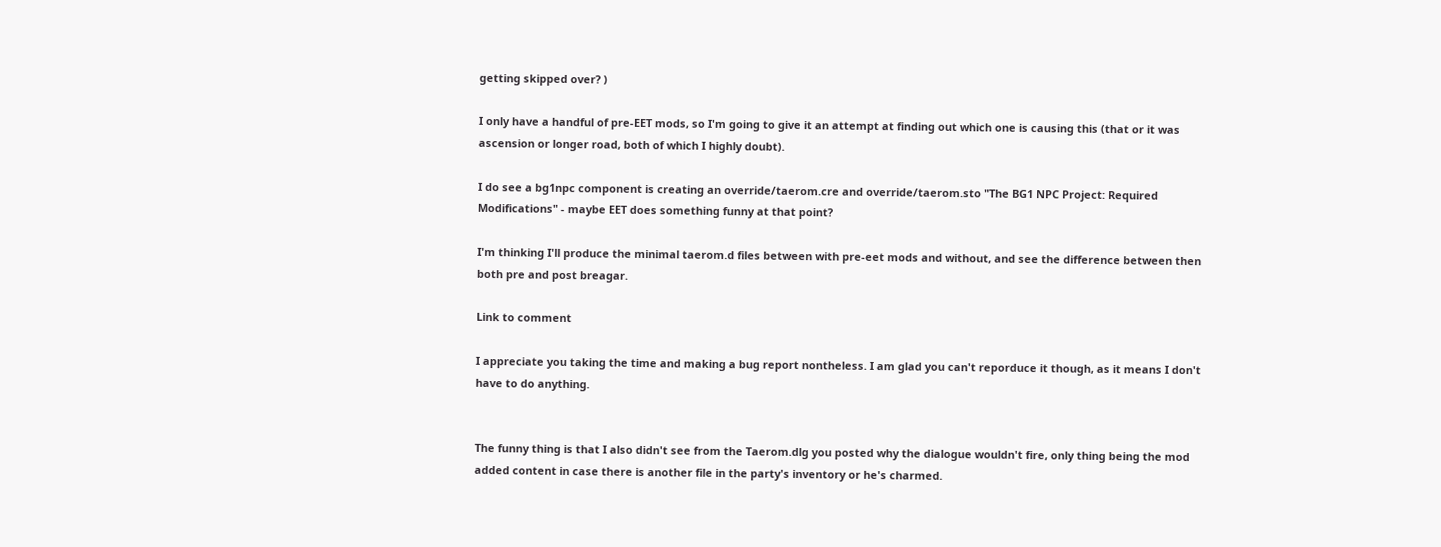getting skipped over? )

I only have a handful of pre-EET mods, so I'm going to give it an attempt at finding out which one is causing this (that or it was ascension or longer road, both of which I highly doubt).

I do see a bg1npc component is creating an override/taerom.cre and override/taerom.sto "The BG1 NPC Project: Required Modifications" - maybe EET does something funny at that point?

I'm thinking I'll produce the minimal taerom.d files between with pre-eet mods and without, and see the difference between then both pre and post breagar.

Link to comment

I appreciate you taking the time and making a bug report nontheless. I am glad you can't reporduce it though, as it means I don't have to do anything.


The funny thing is that I also didn't see from the Taerom.dlg you posted why the dialogue wouldn't fire, only thing being the mod added content in case there is another file in the party's inventory or he's charmed.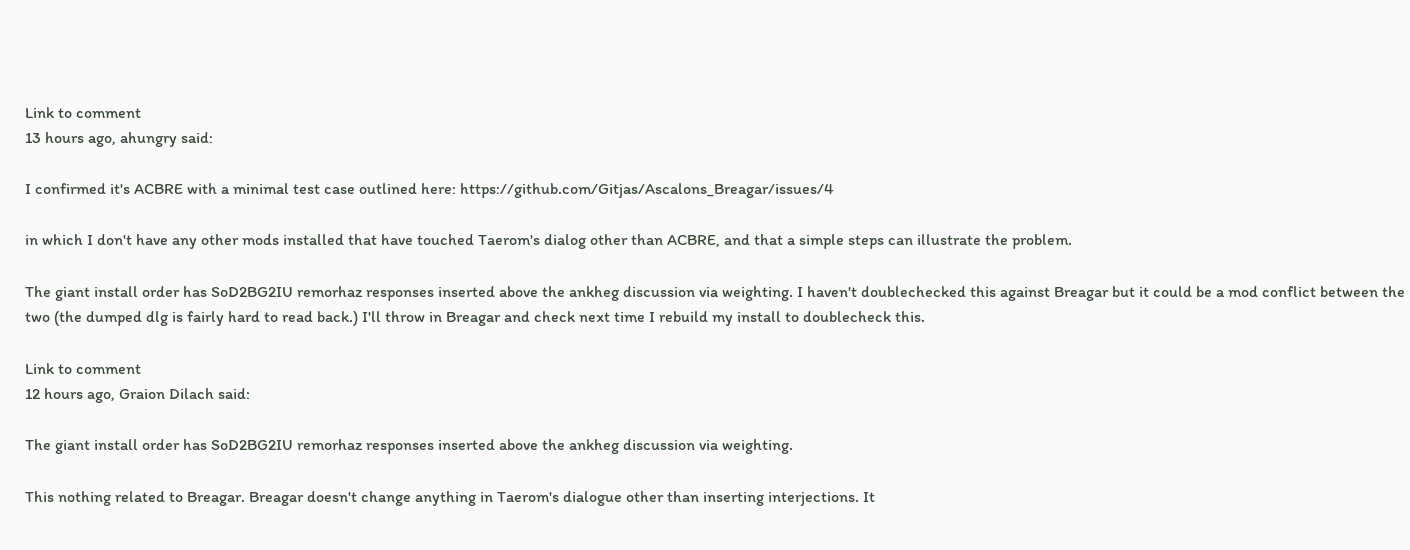Link to comment
13 hours ago, ahungry said:

I confirmed it's ACBRE with a minimal test case outlined here: https://github.com/Gitjas/Ascalons_Breagar/issues/4

in which I don't have any other mods installed that have touched Taerom's dialog other than ACBRE, and that a simple steps can illustrate the problem.

The giant install order has SoD2BG2IU remorhaz responses inserted above the ankheg discussion via weighting. I haven't doublechecked this against Breagar but it could be a mod conflict between the two (the dumped dlg is fairly hard to read back.) I'll throw in Breagar and check next time I rebuild my install to doublecheck this.

Link to comment
12 hours ago, Graion Dilach said:

The giant install order has SoD2BG2IU remorhaz responses inserted above the ankheg discussion via weighting.

This nothing related to Breagar. Breagar doesn't change anything in Taerom's dialogue other than inserting interjections. It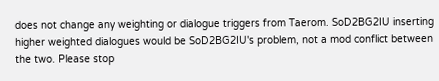does not change any weighting or dialogue triggers from Taerom. SoD2BG2IU inserting higher weighted dialogues would be SoD2BG2IU's problem, not a mod conflict between the two. Please stop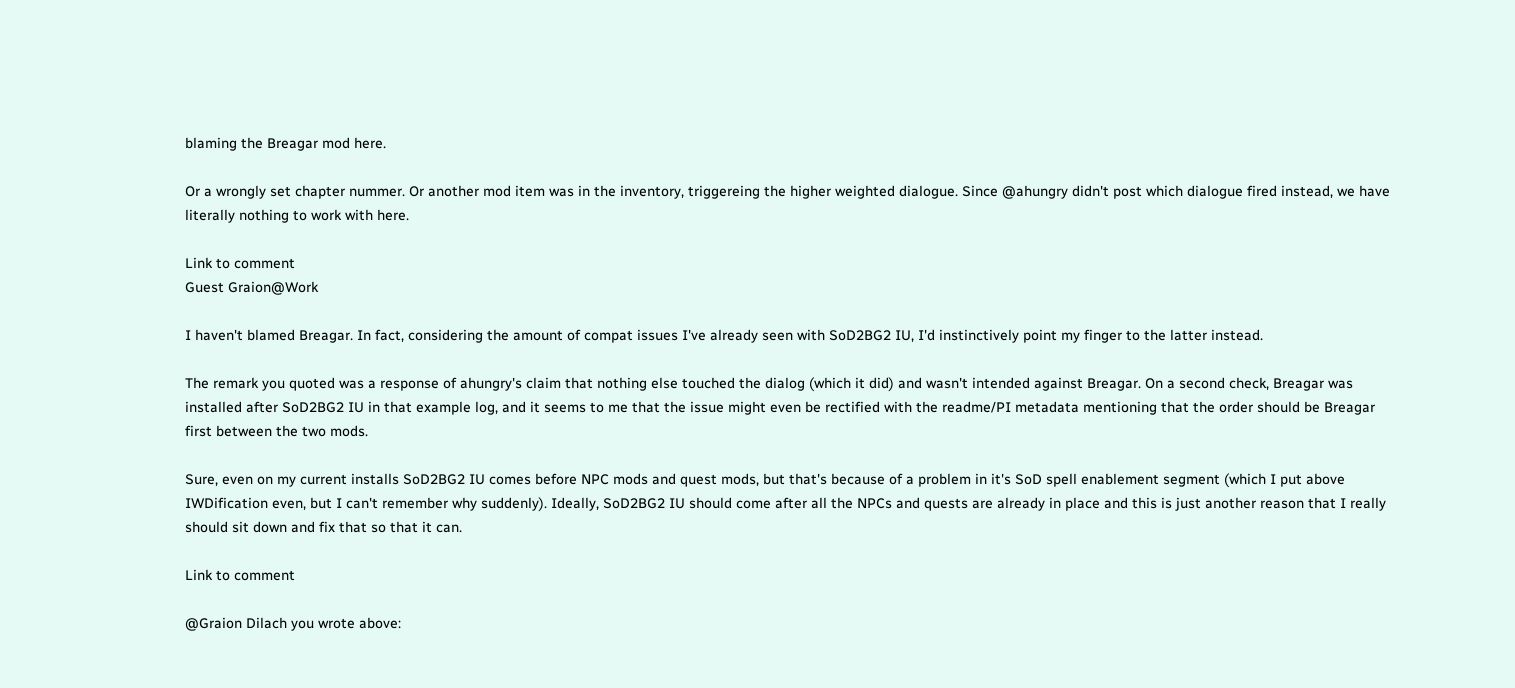blaming the Breagar mod here.

Or a wrongly set chapter nummer. Or another mod item was in the inventory, triggereing the higher weighted dialogue. Since @ahungry didn't post which dialogue fired instead, we have literally nothing to work with here.

Link to comment
Guest Graion@Work

I haven't blamed Breagar. In fact, considering the amount of compat issues I've already seen with SoD2BG2 IU, I'd instinctively point my finger to the latter instead.

The remark you quoted was a response of ahungry's claim that nothing else touched the dialog (which it did) and wasn't intended against Breagar. On a second check, Breagar was installed after SoD2BG2 IU in that example log, and it seems to me that the issue might even be rectified with the readme/PI metadata mentioning that the order should be Breagar first between the two mods.

Sure, even on my current installs SoD2BG2 IU comes before NPC mods and quest mods, but that's because of a problem in it's SoD spell enablement segment (which I put above IWDification even, but I can't remember why suddenly). Ideally, SoD2BG2 IU should come after all the NPCs and quests are already in place and this is just another reason that I really should sit down and fix that so that it can.

Link to comment

@Graion Dilach you wrote above: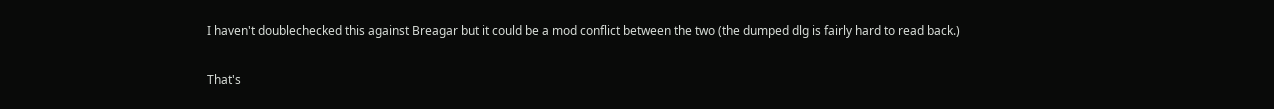I haven't doublechecked this against Breagar but it could be a mod conflict between the two (the dumped dlg is fairly hard to read back.)

That's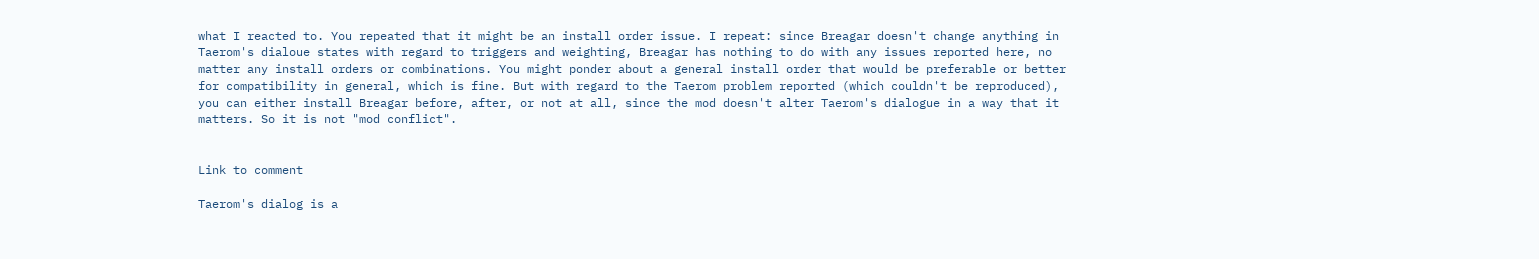what I reacted to. You repeated that it might be an install order issue. I repeat: since Breagar doesn't change anything in Taerom's dialoue states with regard to triggers and weighting, Breagar has nothing to do with any issues reported here, no matter any install orders or combinations. You might ponder about a general install order that would be preferable or better for compatibility in general, which is fine. But with regard to the Taerom problem reported (which couldn't be reproduced), you can either install Breagar before, after, or not at all, since the mod doesn't alter Taerom's dialogue in a way that it matters. So it is not "mod conflict".


Link to comment

Taerom's dialog is a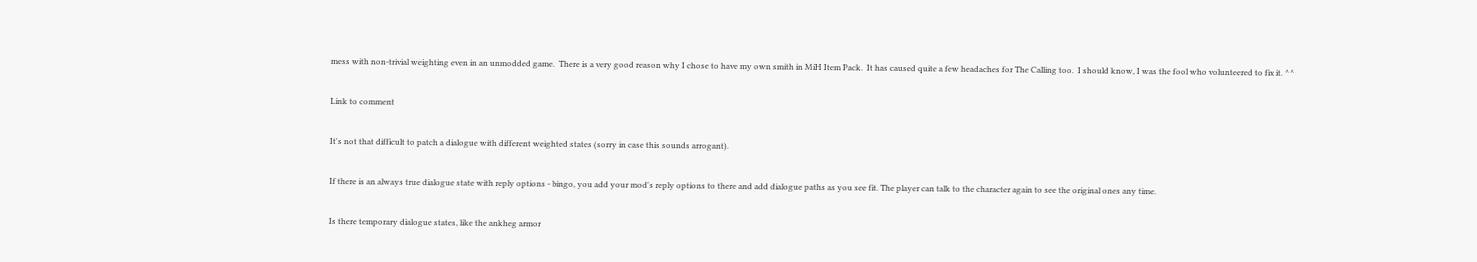mess with non-trivial weighting even in an unmodded game.  There is a very good reason why I chose to have my own smith in MiH Item Pack.  It has caused quite a few headaches for The Calling too.  I should know, I was the fool who volunteered to fix it. ^^

Link to comment

It's not that difficult to patch a dialogue with different weighted states (sorry in case this sounds arrogant).

If there is an always true dialogue state with reply options - bingo, you add your mod's reply options to there and add dialogue paths as you see fit. The player can talk to the character again to see the original ones any time.

Is there temporary dialogue states, like the ankheg armor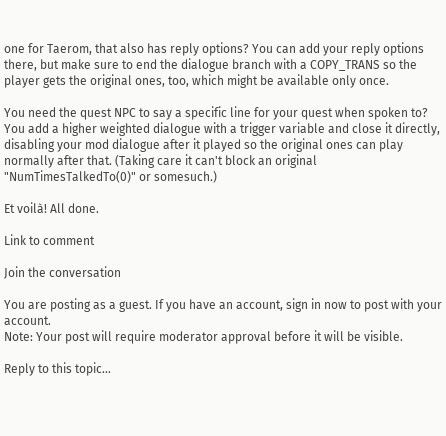one for Taerom, that also has reply options? You can add your reply options there, but make sure to end the dialogue branch with a COPY_TRANS so the player gets the original ones, too, which might be available only once.

You need the quest NPC to say a specific line for your quest when spoken to? You add a higher weighted dialogue with a trigger variable and close it directly, disabling your mod dialogue after it played so the original ones can play normally after that. (Taking care it can't block an original "NumTimesTalkedTo(0)" or somesuch.)

Et voilà! All done.

Link to comment

Join the conversation

You are posting as a guest. If you have an account, sign in now to post with your account.
Note: Your post will require moderator approval before it will be visible.

Reply to this topic...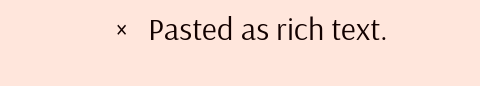×   Pasted as rich text.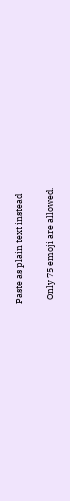Paste as plain text instead

  Only 75 emoji are allowed.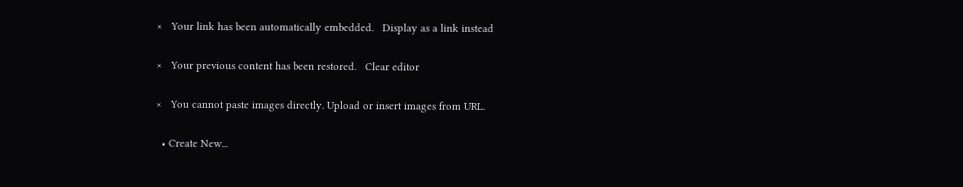×   Your link has been automatically embedded.   Display as a link instead

×   Your previous content has been restored.   Clear editor

×   You cannot paste images directly. Upload or insert images from URL.

  • Create New...